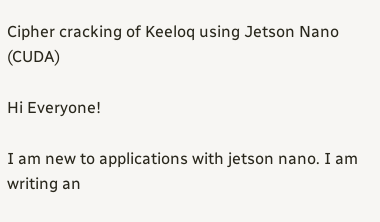Cipher cracking of Keeloq using Jetson Nano (CUDA)

Hi Everyone!

I am new to applications with jetson nano. I am writing an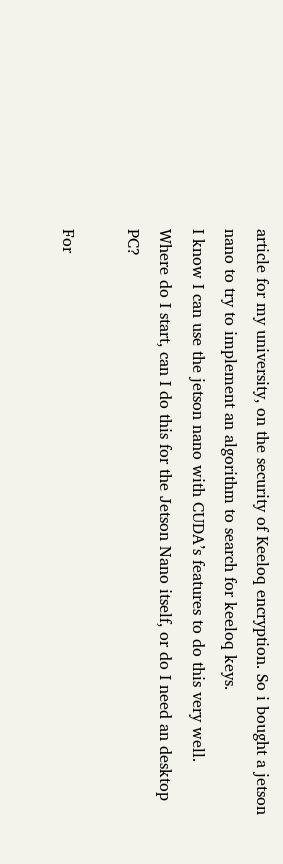article for my university, on the security of Keeloq encryption. So i bought a jetson nano to try to implement an algorithm to search for keeloq keys.
I know I can use the jetson nano with CUDA’s features to do this very well.
Where do I start, can I do this for the Jetson Nano itself, or do I need an desktop PC?

For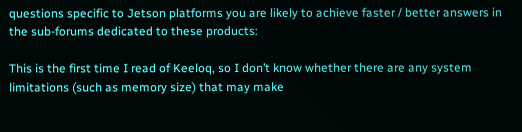questions specific to Jetson platforms you are likely to achieve faster / better answers in the sub-forums dedicated to these products:

This is the first time I read of Keeloq, so I don’t know whether there are any system limitations (such as memory size) that may make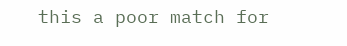this a poor match for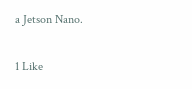a Jetson Nano.

1 Like